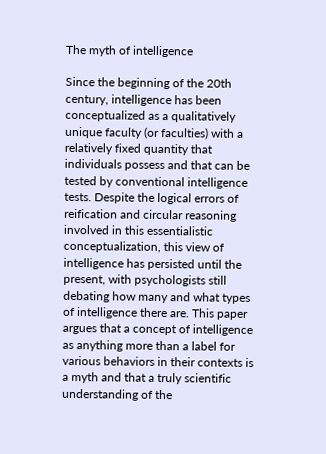The myth of intelligence

Since the beginning of the 20th century, intelligence has been conceptualized as a qualitatively unique faculty (or faculties) with a relatively fixed quantity that individuals possess and that can be tested by conventional intelligence tests. Despite the logical errors of reification and circular reasoning involved in this essentialistic conceptualization, this view of intelligence has persisted until the present, with psychologists still debating how many and what types of intelligence there are. This paper argues that a concept of intelligence as anything more than a label for various behaviors in their contexts is a myth and that a truly scientific understanding of the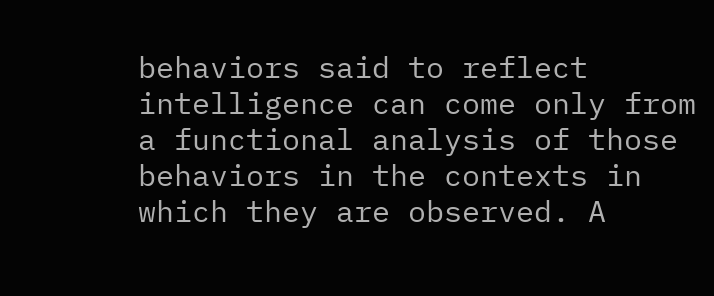behaviors said to reflect intelligence can come only from a functional analysis of those behaviors in the contexts in which they are observed. A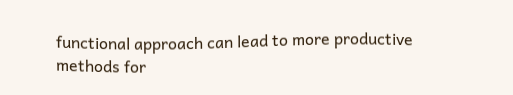functional approach can lead to more productive methods for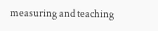measuring and teaching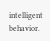intelligent behavior.